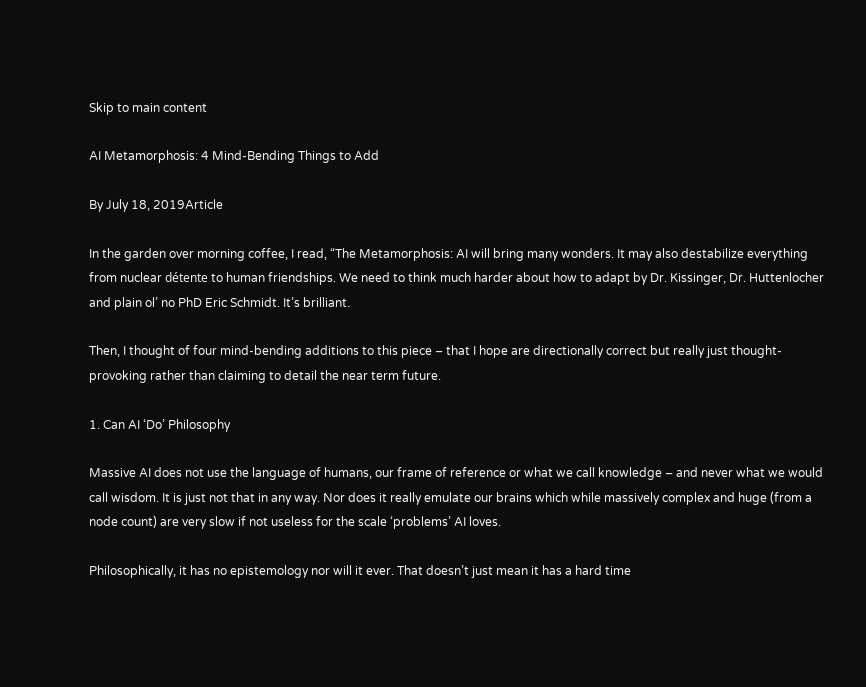Skip to main content

AI Metamorphosis: 4 Mind-Bending Things to Add

By July 18, 2019Article

In the garden over morning coffee, I read, “The Metamorphosis: AI will bring many wonders. It may also destabilize everything from nuclear détente to human friendships. We need to think much harder about how to adapt by Dr. Kissinger, Dr. Huttenlocher and plain ol’ no PhD Eric Schmidt. It’s brilliant.

Then, I thought of four mind-bending additions to this piece – that I hope are directionally correct but really just thought-provoking rather than claiming to detail the near term future.

1. Can AI ‘Do’ Philosophy

Massive AI does not use the language of humans, our frame of reference or what we call knowledge – and never what we would call wisdom. It is just not that in any way. Nor does it really emulate our brains which while massively complex and huge (from a node count) are very slow if not useless for the scale ‘problems’ AI loves.

Philosophically, it has no epistemology nor will it ever. That doesn’t just mean it has a hard time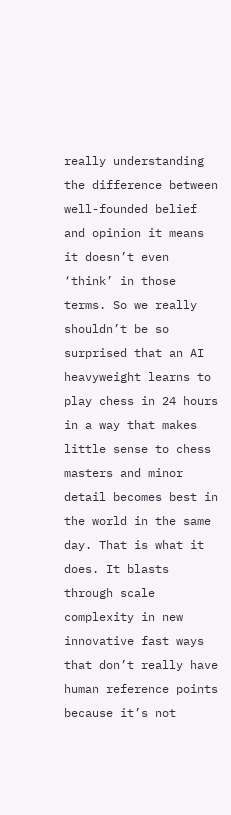really understanding the difference between well-founded belief and opinion it means it doesn’t even ‘think’ in those terms. So we really shouldn’t be so surprised that an AI heavyweight learns to play chess in 24 hours in a way that makes little sense to chess masters and minor detail becomes best in the world in the same day. That is what it does. It blasts through scale complexity in new innovative fast ways that don’t really have human reference points because it’s not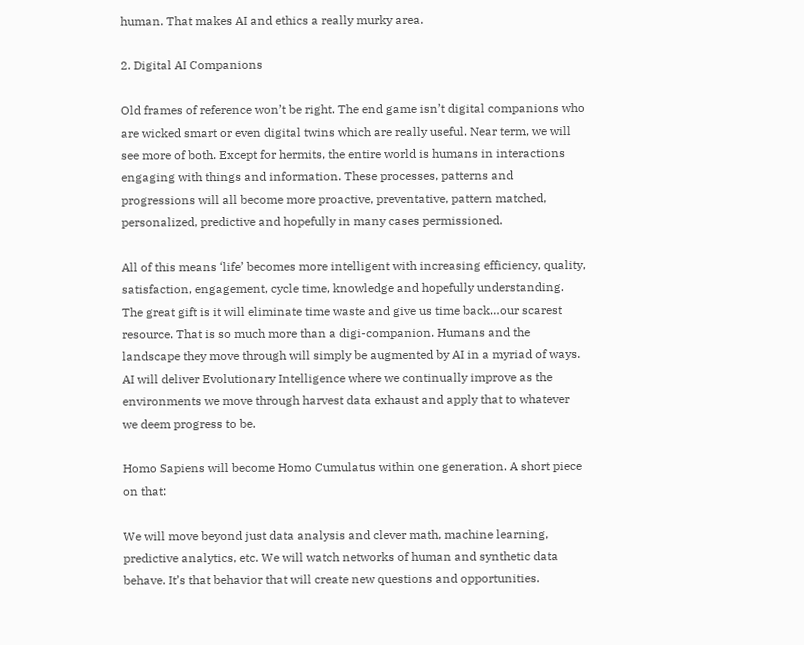human. That makes AI and ethics a really murky area.

2. Digital AI Companions

Old frames of reference won’t be right. The end game isn’t digital companions who are wicked smart or even digital twins which are really useful. Near term, we will see more of both. Except for hermits, the entire world is humans in interactions engaging with things and information. These processes, patterns and progressions will all become more proactive, preventative, pattern matched, personalized, predictive and hopefully in many cases permissioned.

All of this means ‘life’ becomes more intelligent with increasing efficiency, quality, satisfaction, engagement, cycle time, knowledge and hopefully understanding. The great gift is it will eliminate time waste and give us time back…our scarest resource. That is so much more than a digi-companion. Humans and the landscape they move through will simply be augmented by AI in a myriad of ways. AI will deliver Evolutionary Intelligence where we continually improve as the environments we move through harvest data exhaust and apply that to whatever we deem progress to be.

Homo Sapiens will become Homo Cumulatus within one generation. A short piece on that:

We will move beyond just data analysis and clever math, machine learning, predictive analytics, etc. We will watch networks of human and synthetic data behave. It’s that behavior that will create new questions and opportunities.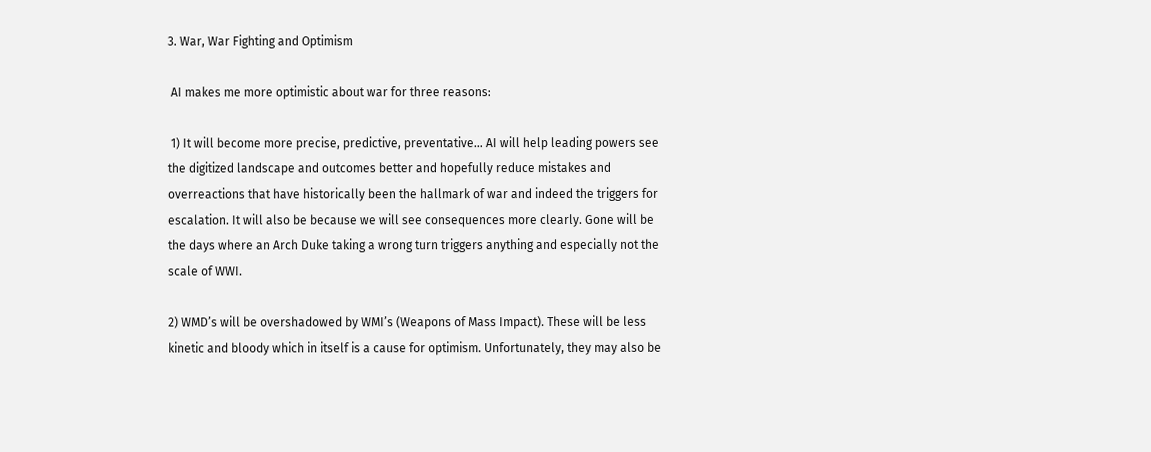3. War, War Fighting and Optimism

 AI makes me more optimistic about war for three reasons:

 1) It will become more precise, predictive, preventative… AI will help leading powers see the digitized landscape and outcomes better and hopefully reduce mistakes and overreactions that have historically been the hallmark of war and indeed the triggers for escalation. It will also be because we will see consequences more clearly. Gone will be the days where an Arch Duke taking a wrong turn triggers anything and especially not the scale of WWI.

2) WMD’s will be overshadowed by WMI’s (Weapons of Mass Impact). These will be less kinetic and bloody which in itself is a cause for optimism. Unfortunately, they may also be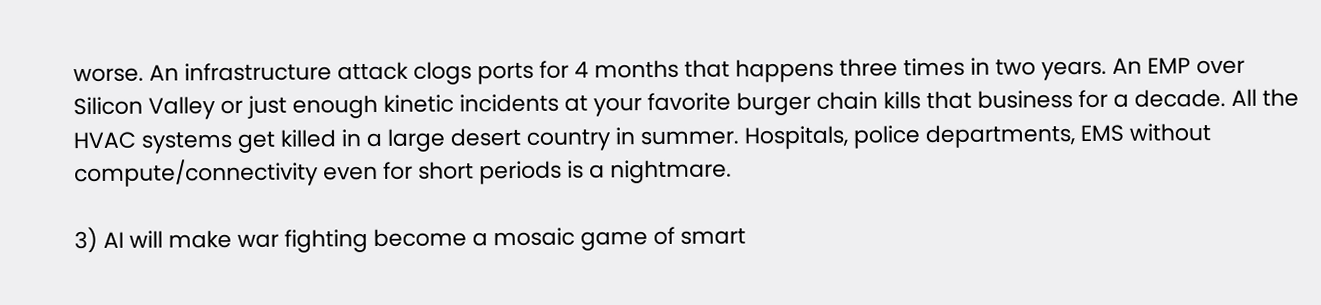worse. An infrastructure attack clogs ports for 4 months that happens three times in two years. An EMP over Silicon Valley or just enough kinetic incidents at your favorite burger chain kills that business for a decade. All the HVAC systems get killed in a large desert country in summer. Hospitals, police departments, EMS without compute/connectivity even for short periods is a nightmare.

3) AI will make war fighting become a mosaic game of smart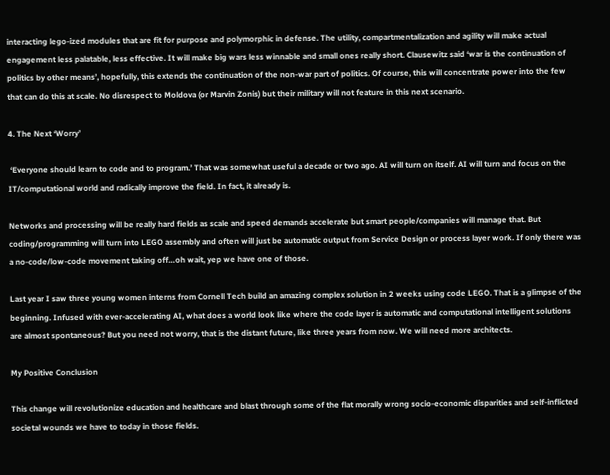interacting lego-ized modules that are fit for purpose and polymorphic in defense. The utility, compartmentalization and agility will make actual engagement less palatable, less effective. It will make big wars less winnable and small ones really short. Clausewitz said ‘war is the continuation of politics by other means’, hopefully, this extends the continuation of the non-war part of politics. Of course, this will concentrate power into the few that can do this at scale. No disrespect to Moldova (or Marvin Zonis) but their military will not feature in this next scenario.

4. The Next ‘Worry’

 ‘Everyone should learn to code and to program.’ That was somewhat useful a decade or two ago. AI will turn on itself. AI will turn and focus on the IT/computational world and radically improve the field. In fact, it already is.

Networks and processing will be really hard fields as scale and speed demands accelerate but smart people/companies will manage that. But coding/programming will turn into LEGO assembly and often will just be automatic output from Service Design or process layer work. If only there was a no-code/low-code movement taking off…oh wait, yep we have one of those.

Last year I saw three young women interns from Cornell Tech build an amazing complex solution in 2 weeks using code LEGO. That is a glimpse of the beginning. Infused with ever-accelerating AI, what does a world look like where the code layer is automatic and computational intelligent solutions are almost spontaneous? But you need not worry, that is the distant future, like three years from now. We will need more architects.

My Positive Conclusion

This change will revolutionize education and healthcare and blast through some of the flat morally wrong socio-economic disparities and self-inflicted societal wounds we have to today in those fields.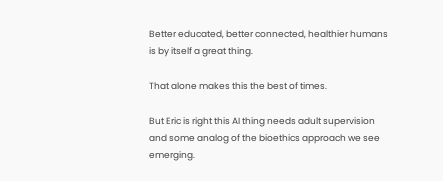Better educated, better connected, healthier humans is by itself a great thing.

That alone makes this the best of times.

But Eric is right this AI thing needs adult supervision and some analog of the bioethics approach we see emerging.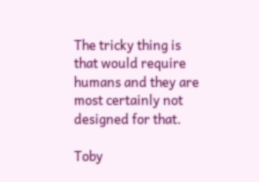The tricky thing is that would require humans and they are most certainly not designed for that.

Toby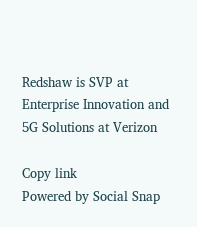Redshaw is SVP at Enterprise Innovation and 5G Solutions at Verizon

Copy link
Powered by Social Snap